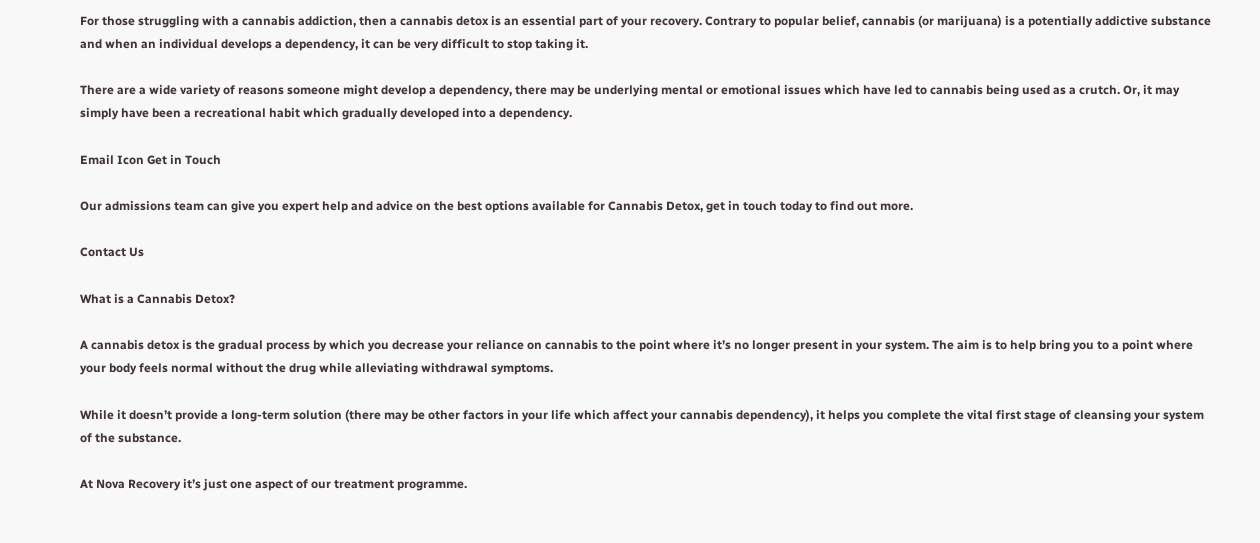For those struggling with a cannabis addiction, then a cannabis detox is an essential part of your recovery. Contrary to popular belief, cannabis (or marijuana) is a potentially addictive substance and when an individual develops a dependency, it can be very difficult to stop taking it.

There are a wide variety of reasons someone might develop a dependency, there may be underlying mental or emotional issues which have led to cannabis being used as a crutch. Or, it may simply have been a recreational habit which gradually developed into a dependency.

Email Icon Get in Touch

Our admissions team can give you expert help and advice on the best options available for Cannabis Detox, get in touch today to find out more.

Contact Us

What is a Cannabis Detox?

A cannabis detox is the gradual process by which you decrease your reliance on cannabis to the point where it’s no longer present in your system. The aim is to help bring you to a point where your body feels normal without the drug while alleviating withdrawal symptoms.

While it doesn’t provide a long-term solution (there may be other factors in your life which affect your cannabis dependency), it helps you complete the vital first stage of cleansing your system of the substance.

At Nova Recovery it’s just one aspect of our treatment programme.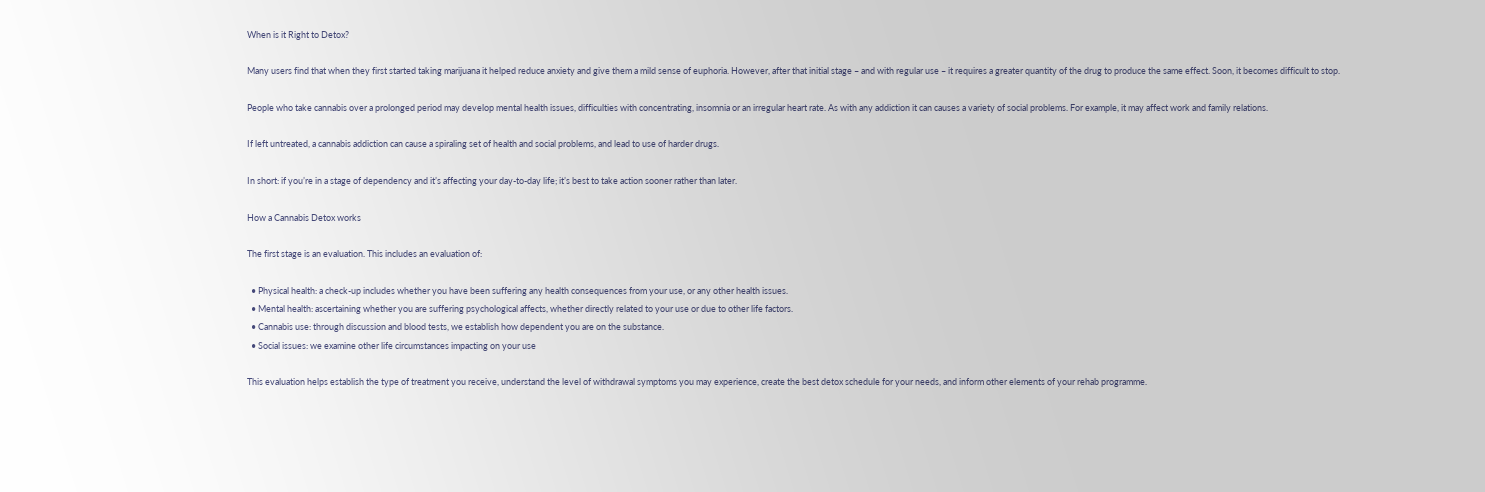When is it Right to Detox?

Many users find that when they first started taking marijuana it helped reduce anxiety and give them a mild sense of euphoria. However, after that initial stage – and with regular use – it requires a greater quantity of the drug to produce the same effect. Soon, it becomes difficult to stop.

People who take cannabis over a prolonged period may develop mental health issues, difficulties with concentrating, insomnia or an irregular heart rate. As with any addiction it can causes a variety of social problems. For example, it may affect work and family relations.

If left untreated, a cannabis addiction can cause a spiraling set of health and social problems, and lead to use of harder drugs.

In short: if you’re in a stage of dependency and it’s affecting your day-to-day life; it’s best to take action sooner rather than later.

How a Cannabis Detox works

The first stage is an evaluation. This includes an evaluation of:

  • Physical health: a check-up includes whether you have been suffering any health consequences from your use, or any other health issues.
  • Mental health: ascertaining whether you are suffering psychological affects, whether directly related to your use or due to other life factors.
  • Cannabis use: through discussion and blood tests, we establish how dependent you are on the substance.
  • Social issues: we examine other life circumstances impacting on your use

This evaluation helps establish the type of treatment you receive, understand the level of withdrawal symptoms you may experience, create the best detox schedule for your needs, and inform other elements of your rehab programme.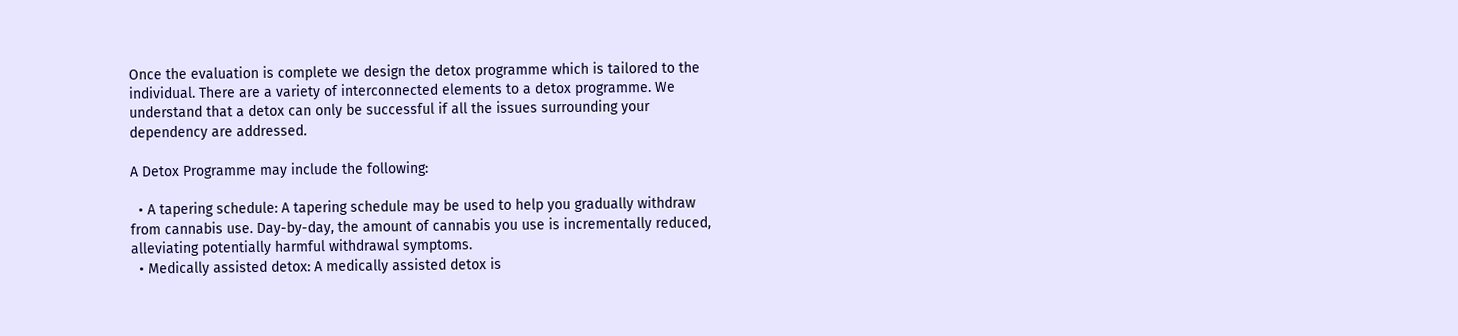Once the evaluation is complete we design the detox programme which is tailored to the individual. There are a variety of interconnected elements to a detox programme. We understand that a detox can only be successful if all the issues surrounding your dependency are addressed.

A Detox Programme may include the following:

  • A tapering schedule: A tapering schedule may be used to help you gradually withdraw from cannabis use. Day-by-day, the amount of cannabis you use is incrementally reduced, alleviating potentially harmful withdrawal symptoms.
  • Medically assisted detox: A medically assisted detox is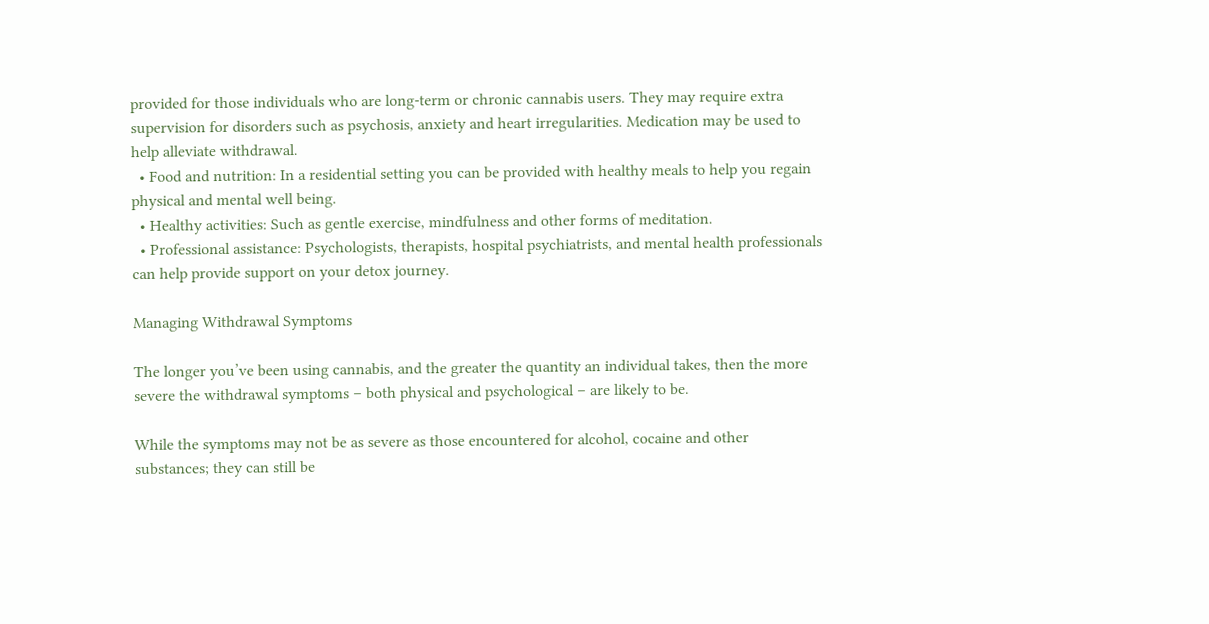provided for those individuals who are long-term or chronic cannabis users. They may require extra supervision for disorders such as psychosis, anxiety and heart irregularities. Medication may be used to help alleviate withdrawal.
  • Food and nutrition: In a residential setting you can be provided with healthy meals to help you regain physical and mental well being.
  • Healthy activities: Such as gentle exercise, mindfulness and other forms of meditation.
  • Professional assistance: Psychologists, therapists, hospital psychiatrists, and mental health professionals can help provide support on your detox journey.

Managing Withdrawal Symptoms

The longer you’ve been using cannabis, and the greater the quantity an individual takes, then the more severe the withdrawal symptoms – both physical and psychological – are likely to be.

While the symptoms may not be as severe as those encountered for alcohol, cocaine and other substances; they can still be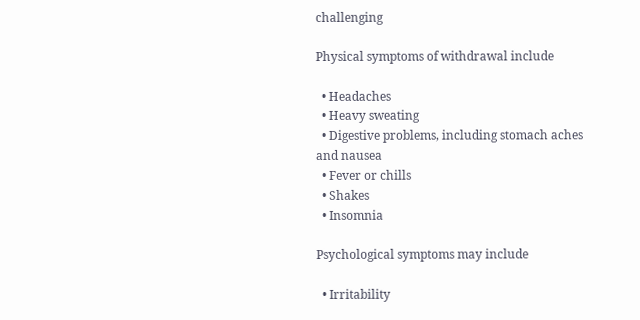challenging

Physical symptoms of withdrawal include

  • Headaches
  • Heavy sweating
  • Digestive problems, including stomach aches and nausea
  • Fever or chills
  • Shakes
  • Insomnia

Psychological symptoms may include

  • Irritability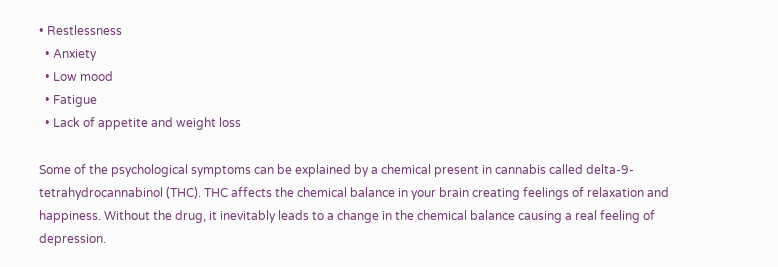• Restlessness
  • Anxiety
  • Low mood
  • Fatigue
  • Lack of appetite and weight loss

Some of the psychological symptoms can be explained by a chemical present in cannabis called delta-9-tetrahydrocannabinol (THC). THC affects the chemical balance in your brain creating feelings of relaxation and happiness. Without the drug, it inevitably leads to a change in the chemical balance causing a real feeling of depression.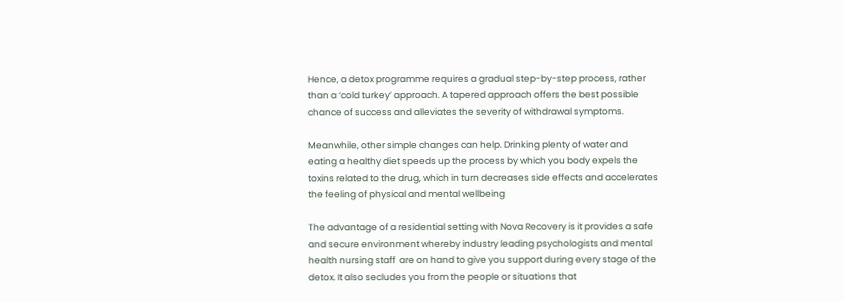Hence, a detox programme requires a gradual step-by-step process, rather than a ‘cold turkey’ approach. A tapered approach offers the best possible chance of success and alleviates the severity of withdrawal symptoms.

Meanwhile, other simple changes can help. Drinking plenty of water and eating a healthy diet speeds up the process by which you body expels the toxins related to the drug, which in turn decreases side effects and accelerates the feeling of physical and mental wellbeing

The advantage of a residential setting with Nova Recovery is it provides a safe and secure environment whereby industry leading psychologists and mental health nursing staff  are on hand to give you support during every stage of the detox. It also secludes you from the people or situations that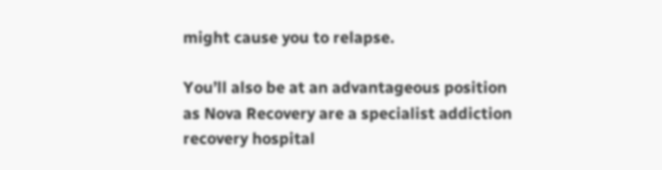might cause you to relapse.

You’ll also be at an advantageous position as Nova Recovery are a specialist addiction recovery hospital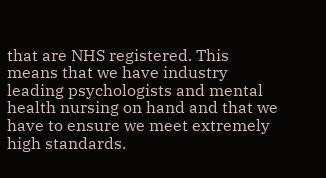that are NHS registered. This means that we have industry leading psychologists and mental health nursing on hand and that we have to ensure we meet extremely high standards.